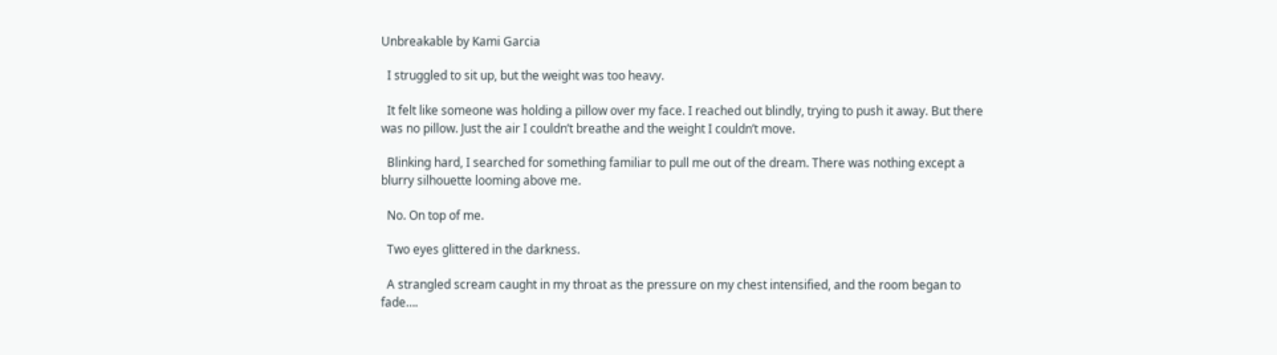Unbreakable by Kami Garcia

  I struggled to sit up, but the weight was too heavy.

  It felt like someone was holding a pillow over my face. I reached out blindly, trying to push it away. But there was no pillow. Just the air I couldn’t breathe and the weight I couldn’t move.

  Blinking hard, I searched for something familiar to pull me out of the dream. There was nothing except a blurry silhouette looming above me.

  No. On top of me.

  Two eyes glittered in the darkness.

  A strangled scream caught in my throat as the pressure on my chest intensified, and the room began to fade….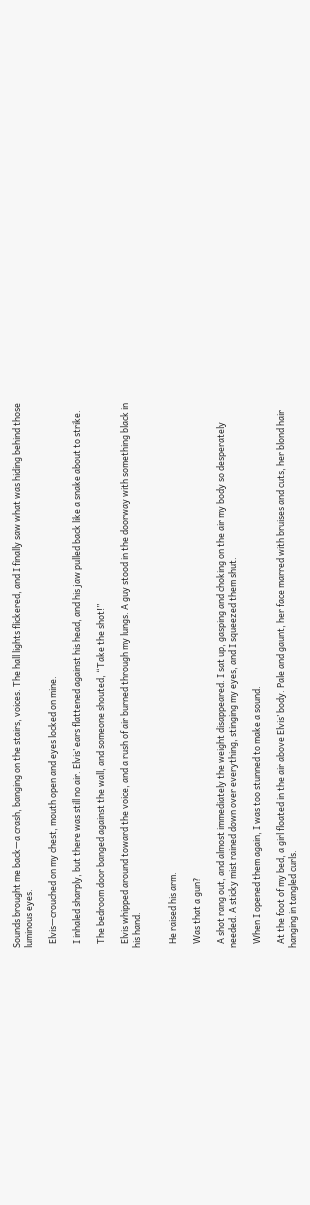Sounds brought me back—a crash, banging on the stairs, voices. The hall lights flickered, and I finally saw what was hiding behind those luminous eyes.

  Elvis—crouched on my chest, mouth open and eyes locked on mine.

  I inhaled sharply, but there was still no air. Elvis’ ears flattened against his head, and his jaw pulled back like a snake about to strike.

  The bedroom door banged against the wall, and someone shouted, “Take the shot!”

  Elvis whipped around toward the voice, and a rush of air burned through my lungs. A guy stood in the doorway with something black in his hand.


  He raised his arm.

  Was that a gun?

  A shot rang out, and almost immediately the weight disappeared. I sat up, gasping and choking on the air my body so desperately needed. A sticky mist rained down over everything, stinging my eyes, and I squeezed them shut.

  When I opened them again, I was too stunned to make a sound.

  At the foot of my bed, a girl floated in the air above Elvis’ body. Pale and gaunt, her face marred with bruises and cuts, her blond hair hanging in tangled curls.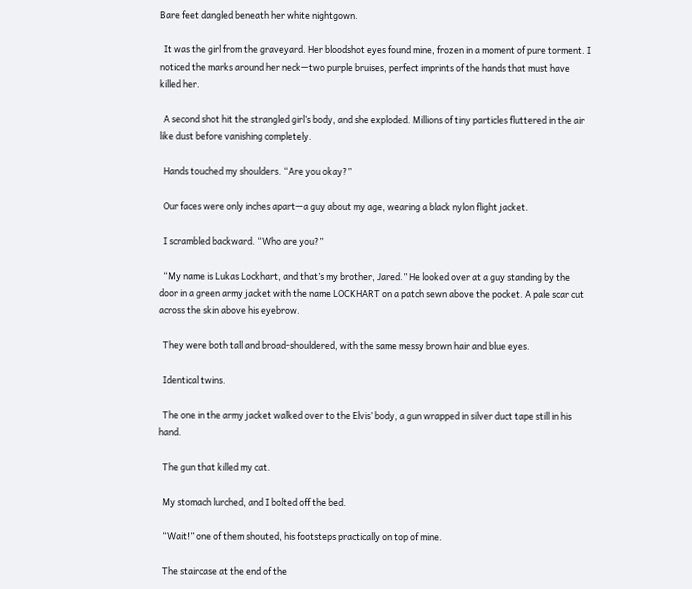Bare feet dangled beneath her white nightgown.

  It was the girl from the graveyard. Her bloodshot eyes found mine, frozen in a moment of pure torment. I noticed the marks around her neck—two purple bruises, perfect imprints of the hands that must have killed her.

  A second shot hit the strangled girl’s body, and she exploded. Millions of tiny particles fluttered in the air like dust before vanishing completely.

  Hands touched my shoulders. “Are you okay?”

  Our faces were only inches apart—a guy about my age, wearing a black nylon flight jacket.

  I scrambled backward. “Who are you?”

  “My name is Lukas Lockhart, and that’s my brother, Jared.” He looked over at a guy standing by the door in a green army jacket with the name LOCKHART on a patch sewn above the pocket. A pale scar cut across the skin above his eyebrow.

  They were both tall and broad-shouldered, with the same messy brown hair and blue eyes.

  Identical twins.

  The one in the army jacket walked over to the Elvis’ body, a gun wrapped in silver duct tape still in his hand.

  The gun that killed my cat.

  My stomach lurched, and I bolted off the bed.

  “Wait!” one of them shouted, his footsteps practically on top of mine.

  The staircase at the end of the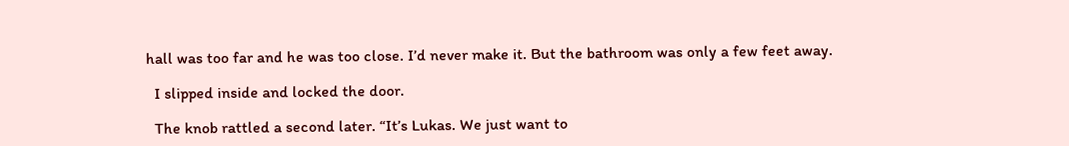hall was too far and he was too close. I’d never make it. But the bathroom was only a few feet away.

  I slipped inside and locked the door.

  The knob rattled a second later. “It’s Lukas. We just want to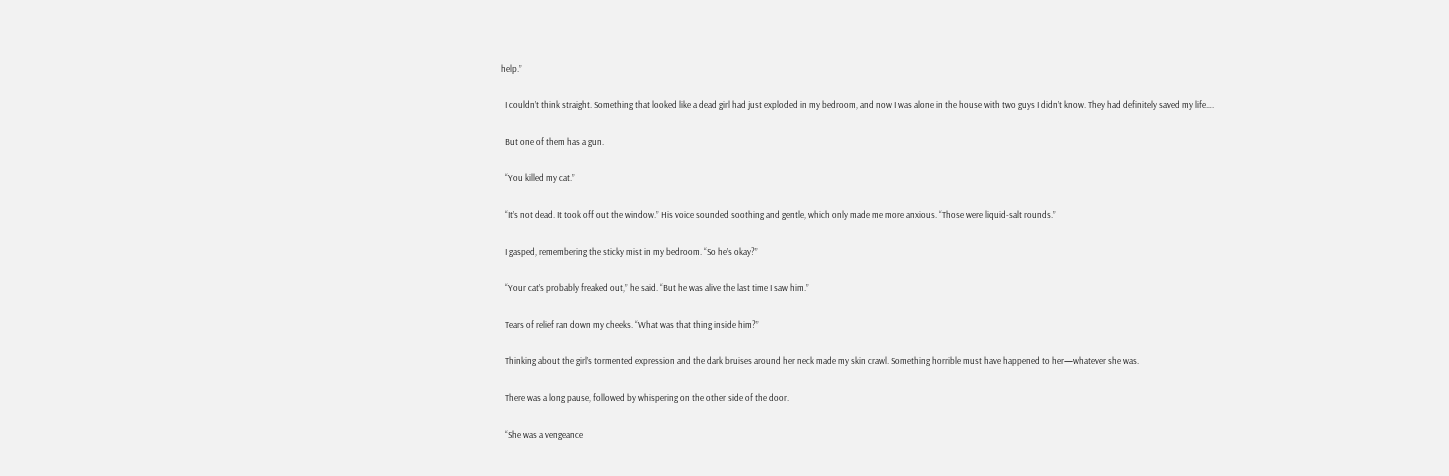help.”

  I couldn’t think straight. Something that looked like a dead girl had just exploded in my bedroom, and now I was alone in the house with two guys I didn’t know. They had definitely saved my life….

  But one of them has a gun.

  “You killed my cat.”

  “It’s not dead. It took off out the window.” His voice sounded soothing and gentle, which only made me more anxious. “Those were liquid-salt rounds.”

  I gasped, remembering the sticky mist in my bedroom. “So he’s okay?”

  “Your cat’s probably freaked out,” he said. “But he was alive the last time I saw him.”

  Tears of relief ran down my cheeks. “What was that thing inside him?”

  Thinking about the girl’s tormented expression and the dark bruises around her neck made my skin crawl. Something horrible must have happened to her—whatever she was.

  There was a long pause, followed by whispering on the other side of the door.

  “She was a vengeance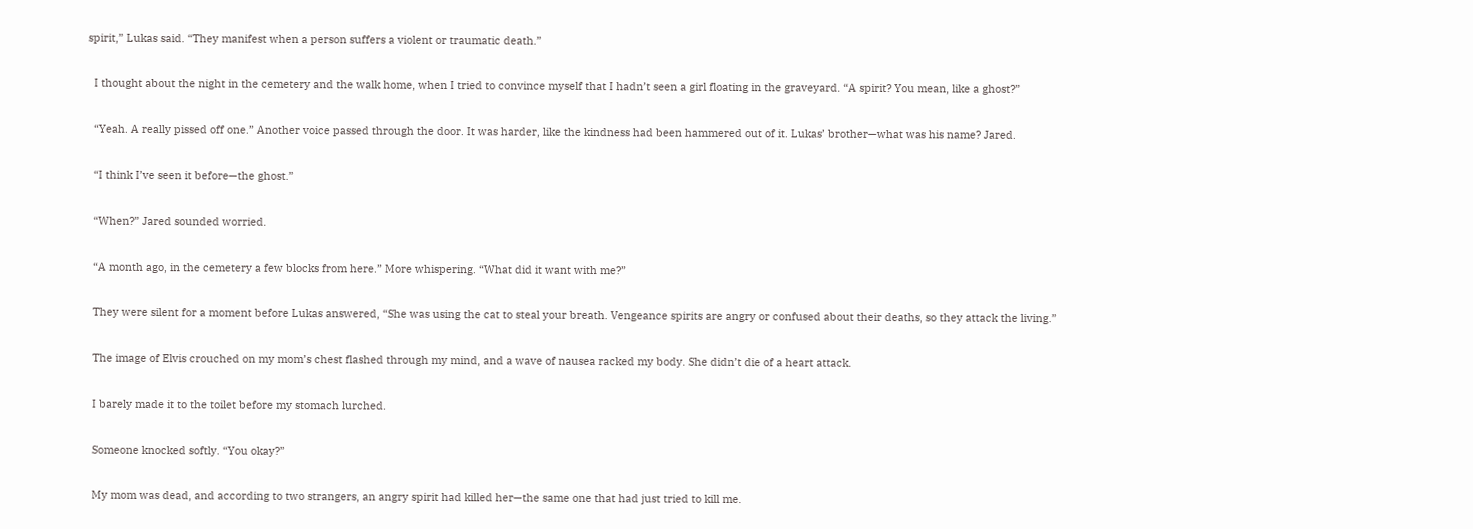spirit,” Lukas said. “They manifest when a person suffers a violent or traumatic death.”

  I thought about the night in the cemetery and the walk home, when I tried to convince myself that I hadn’t seen a girl floating in the graveyard. “A spirit? You mean, like a ghost?”

  “Yeah. A really pissed off one.” Another voice passed through the door. It was harder, like the kindness had been hammered out of it. Lukas’ brother—what was his name? Jared.

  “I think I’ve seen it before—the ghost.”

  “When?” Jared sounded worried.

  “A month ago, in the cemetery a few blocks from here.” More whispering. “What did it want with me?”

  They were silent for a moment before Lukas answered, “She was using the cat to steal your breath. Vengeance spirits are angry or confused about their deaths, so they attack the living.”

  The image of Elvis crouched on my mom’s chest flashed through my mind, and a wave of nausea racked my body. She didn’t die of a heart attack.

  I barely made it to the toilet before my stomach lurched.

  Someone knocked softly. “You okay?”

  My mom was dead, and according to two strangers, an angry spirit had killed her—the same one that had just tried to kill me.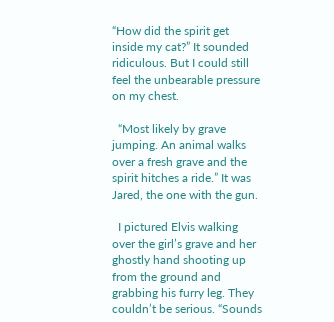“How did the spirit get inside my cat?” It sounded ridiculous. But I could still feel the unbearable pressure on my chest.

  “Most likely by grave jumping. An animal walks over a fresh grave and the spirit hitches a ride.” It was Jared, the one with the gun.

  I pictured Elvis walking over the girl’s grave and her ghostly hand shooting up from the ground and grabbing his furry leg. They couldn’t be serious. “Sounds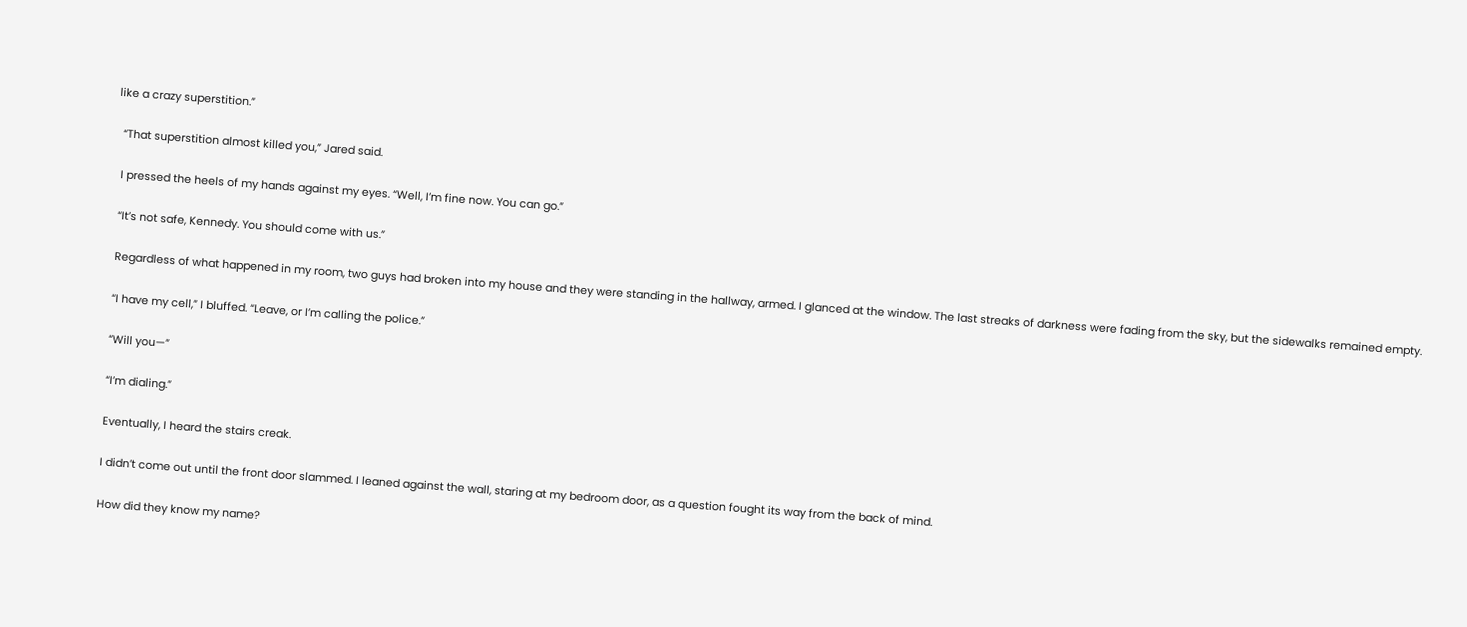like a crazy superstition.”

  “That superstition almost killed you,” Jared said.

  I pressed the heels of my hands against my eyes. “Well, I’m fine now. You can go.”

  “It’s not safe, Kennedy. You should come with us.”

  Regardless of what happened in my room, two guys had broken into my house and they were standing in the hallway, armed. I glanced at the window. The last streaks of darkness were fading from the sky, but the sidewalks remained empty.

  “I have my cell,” I bluffed. “Leave, or I’m calling the police.”

  “Will you—”

  “I’m dialing.”

  Eventually, I heard the stairs creak.

  I didn’t come out until the front door slammed. I leaned against the wall, staring at my bedroom door, as a question fought its way from the back of mind.

  How did they know my name?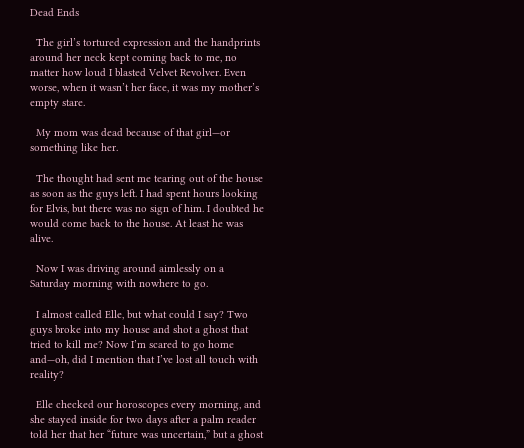Dead Ends

  The girl’s tortured expression and the handprints around her neck kept coming back to me, no matter how loud I blasted Velvet Revolver. Even worse, when it wasn’t her face, it was my mother’s empty stare.

  My mom was dead because of that girl—or something like her.

  The thought had sent me tearing out of the house as soon as the guys left. I had spent hours looking for Elvis, but there was no sign of him. I doubted he would come back to the house. At least he was alive.

  Now I was driving around aimlessly on a Saturday morning with nowhere to go.

  I almost called Elle, but what could I say? Two guys broke into my house and shot a ghost that tried to kill me? Now I’m scared to go home and—oh, did I mention that I’ve lost all touch with reality?

  Elle checked our horoscopes every morning, and she stayed inside for two days after a palm reader told her that her “future was uncertain,” but a ghost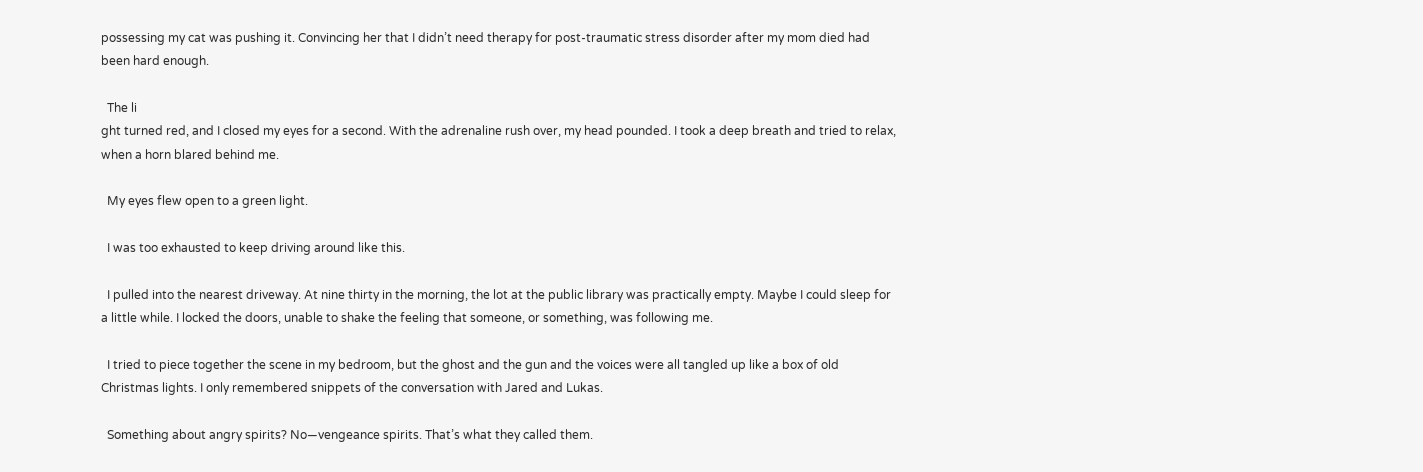possessing my cat was pushing it. Convincing her that I didn’t need therapy for post-traumatic stress disorder after my mom died had been hard enough.

  The li
ght turned red, and I closed my eyes for a second. With the adrenaline rush over, my head pounded. I took a deep breath and tried to relax, when a horn blared behind me.

  My eyes flew open to a green light.

  I was too exhausted to keep driving around like this.

  I pulled into the nearest driveway. At nine thirty in the morning, the lot at the public library was practically empty. Maybe I could sleep for a little while. I locked the doors, unable to shake the feeling that someone, or something, was following me.

  I tried to piece together the scene in my bedroom, but the ghost and the gun and the voices were all tangled up like a box of old Christmas lights. I only remembered snippets of the conversation with Jared and Lukas.

  Something about angry spirits? No—vengeance spirits. That’s what they called them.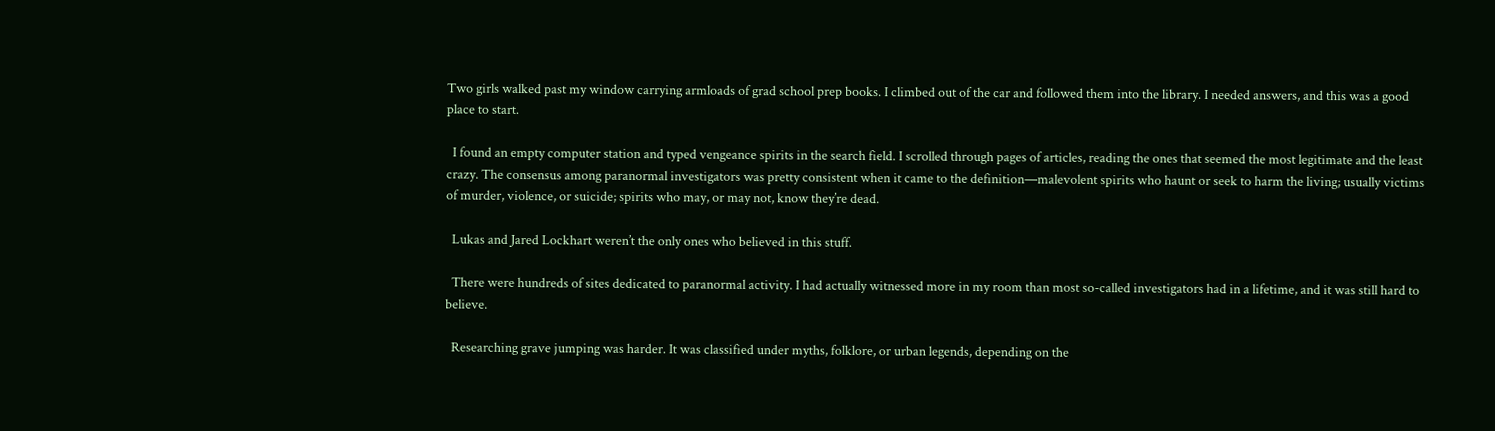Two girls walked past my window carrying armloads of grad school prep books. I climbed out of the car and followed them into the library. I needed answers, and this was a good place to start.

  I found an empty computer station and typed vengeance spirits in the search field. I scrolled through pages of articles, reading the ones that seemed the most legitimate and the least crazy. The consensus among paranormal investigators was pretty consistent when it came to the definition—malevolent spirits who haunt or seek to harm the living; usually victims of murder, violence, or suicide; spirits who may, or may not, know they’re dead.

  Lukas and Jared Lockhart weren’t the only ones who believed in this stuff.

  There were hundreds of sites dedicated to paranormal activity. I had actually witnessed more in my room than most so-called investigators had in a lifetime, and it was still hard to believe.

  Researching grave jumping was harder. It was classified under myths, folklore, or urban legends, depending on the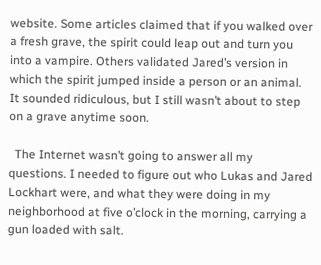website. Some articles claimed that if you walked over a fresh grave, the spirit could leap out and turn you into a vampire. Others validated Jared’s version in which the spirit jumped inside a person or an animal. It sounded ridiculous, but I still wasn’t about to step on a grave anytime soon.

  The Internet wasn’t going to answer all my questions. I needed to figure out who Lukas and Jared Lockhart were, and what they were doing in my neighborhood at five o’clock in the morning, carrying a gun loaded with salt.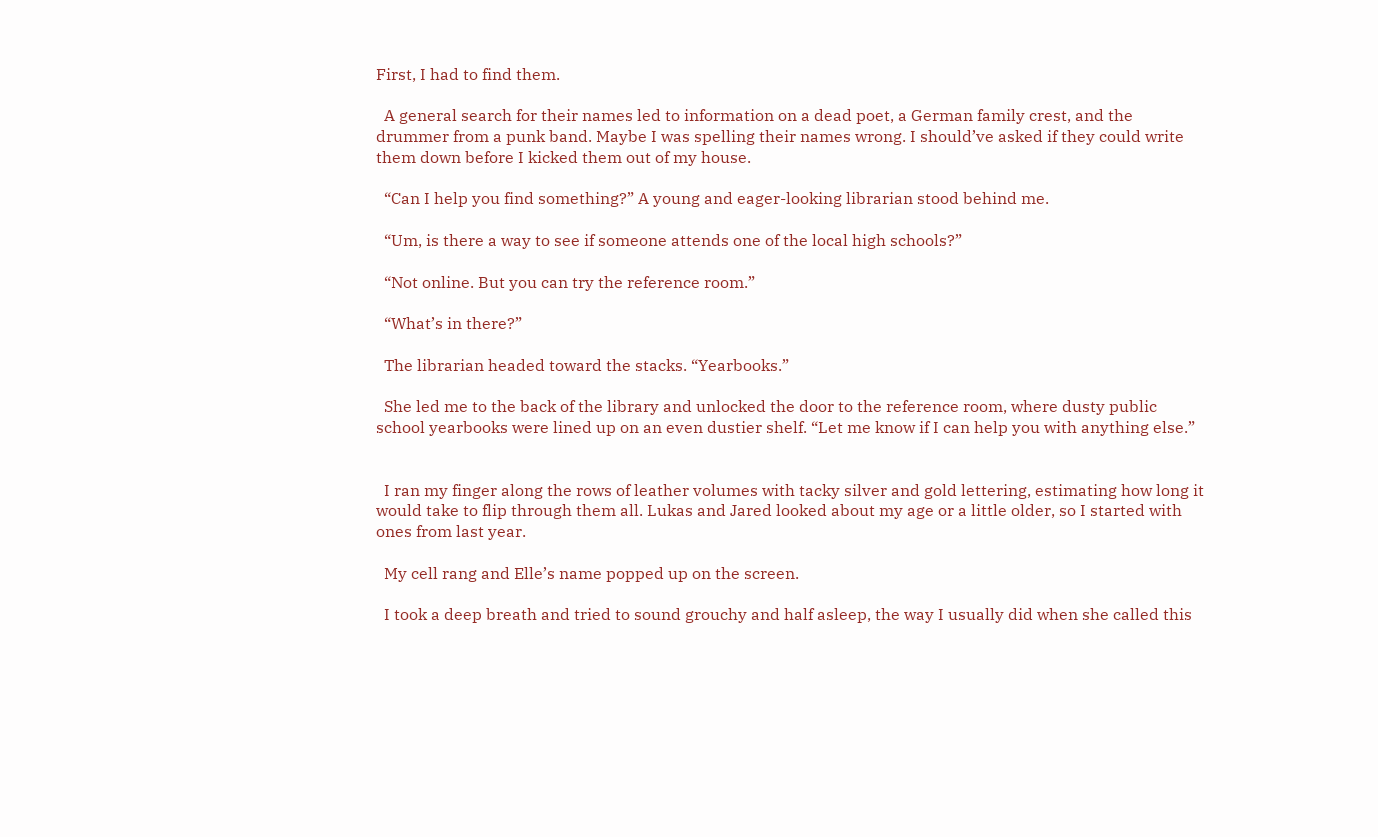First, I had to find them.

  A general search for their names led to information on a dead poet, a German family crest, and the drummer from a punk band. Maybe I was spelling their names wrong. I should’ve asked if they could write them down before I kicked them out of my house.

  “Can I help you find something?” A young and eager-looking librarian stood behind me.

  “Um, is there a way to see if someone attends one of the local high schools?”

  “Not online. But you can try the reference room.”

  “What’s in there?”

  The librarian headed toward the stacks. “Yearbooks.”

  She led me to the back of the library and unlocked the door to the reference room, where dusty public school yearbooks were lined up on an even dustier shelf. “Let me know if I can help you with anything else.”


  I ran my finger along the rows of leather volumes with tacky silver and gold lettering, estimating how long it would take to flip through them all. Lukas and Jared looked about my age or a little older, so I started with ones from last year.

  My cell rang and Elle’s name popped up on the screen.

  I took a deep breath and tried to sound grouchy and half asleep, the way I usually did when she called this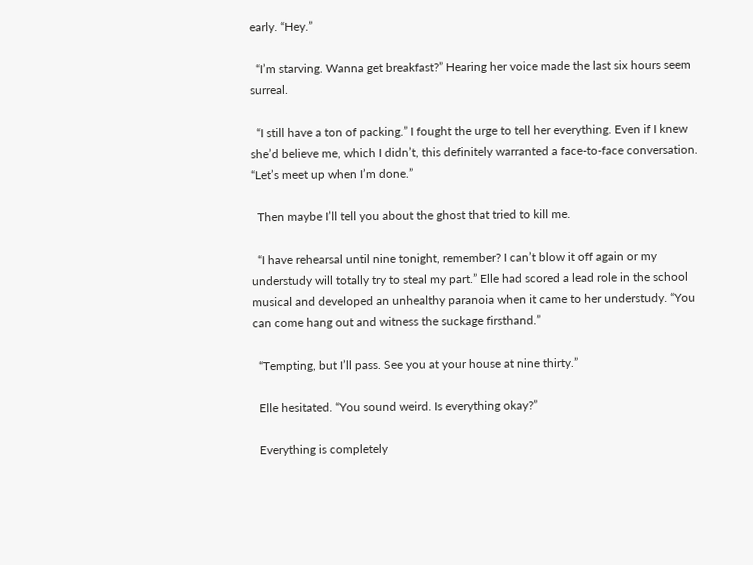early. “Hey.”

  “I’m starving. Wanna get breakfast?” Hearing her voice made the last six hours seem surreal.

  “I still have a ton of packing.” I fought the urge to tell her everything. Even if I knew she’d believe me, which I didn’t, this definitely warranted a face-to-face conversation. “Let’s meet up when I’m done.”

  Then maybe I’ll tell you about the ghost that tried to kill me.

  “I have rehearsal until nine tonight, remember? I can’t blow it off again or my understudy will totally try to steal my part.” Elle had scored a lead role in the school musical and developed an unhealthy paranoia when it came to her understudy. “You can come hang out and witness the suckage firsthand.”

  “Tempting, but I’ll pass. See you at your house at nine thirty.”

  Elle hesitated. “You sound weird. Is everything okay?”

  Everything is completely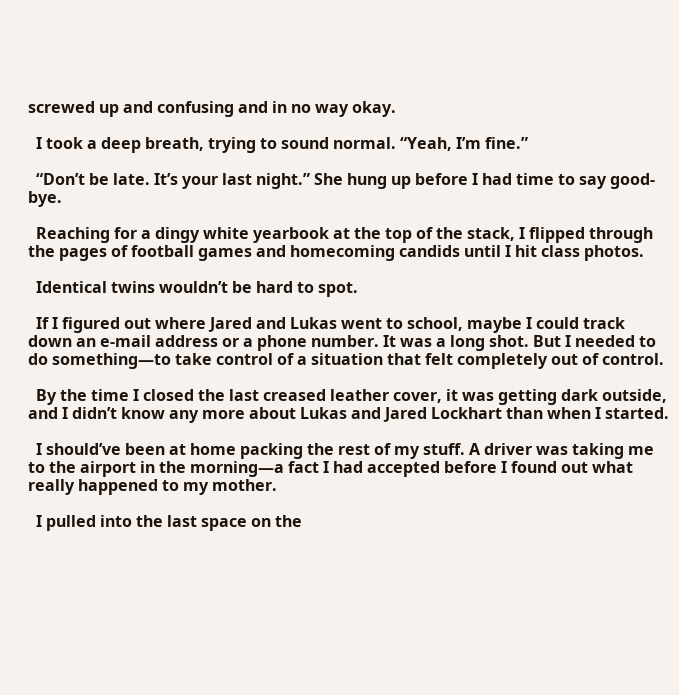screwed up and confusing and in no way okay.

  I took a deep breath, trying to sound normal. “Yeah, I’m fine.”

  “Don’t be late. It’s your last night.” She hung up before I had time to say good-bye.

  Reaching for a dingy white yearbook at the top of the stack, I flipped through the pages of football games and homecoming candids until I hit class photos.

  Identical twins wouldn’t be hard to spot.

  If I figured out where Jared and Lukas went to school, maybe I could track down an e-mail address or a phone number. It was a long shot. But I needed to do something—to take control of a situation that felt completely out of control.

  By the time I closed the last creased leather cover, it was getting dark outside, and I didn’t know any more about Lukas and Jared Lockhart than when I started.

  I should’ve been at home packing the rest of my stuff. A driver was taking me to the airport in the morning—a fact I had accepted before I found out what really happened to my mother.

  I pulled into the last space on the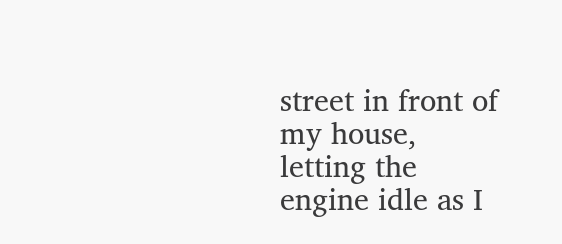street in front of my house, letting the engine idle as I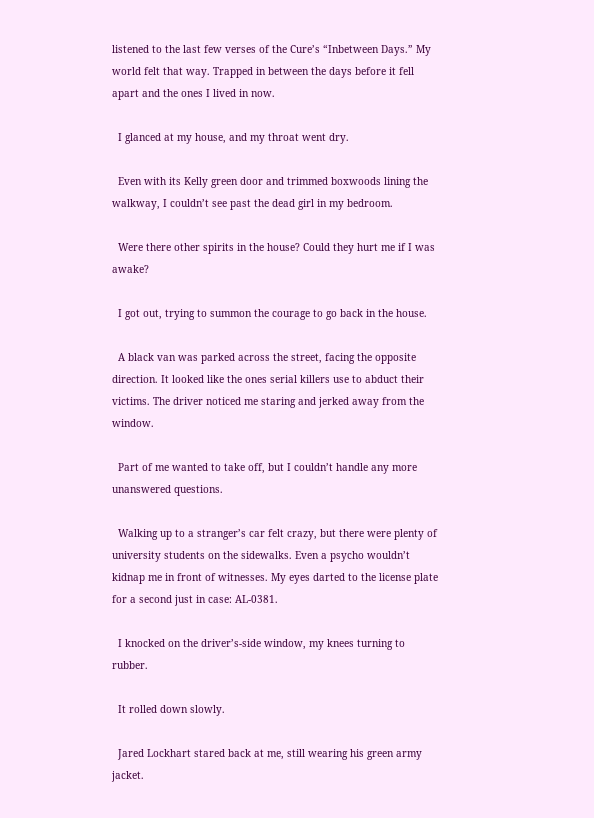listened to the last few verses of the Cure’s “Inbetween Days.” My world felt that way. Trapped in between the days before it fell apart and the ones I lived in now.

  I glanced at my house, and my throat went dry.

  Even with its Kelly green door and trimmed boxwoods lining the walkway, I couldn’t see past the dead girl in my bedroom.

  Were there other spirits in the house? Could they hurt me if I was awake?

  I got out, trying to summon the courage to go back in the house.

  A black van was parked across the street, facing the opposite direction. It looked like the ones serial killers use to abduct their victims. The driver noticed me staring and jerked away from the window.

  Part of me wanted to take off, but I couldn’t handle any more unanswered questions.

  Walking up to a stranger’s car felt crazy, but there were plenty of university students on the sidewalks. Even a psycho wouldn’t kidnap me in front of witnesses. My eyes darted to the license plate for a second just in case: AL-0381.

  I knocked on the driver’s-side window, my knees turning to rubber.

  It rolled down slowly.

  Jared Lockhart stared back at me, still wearing his green army jacket.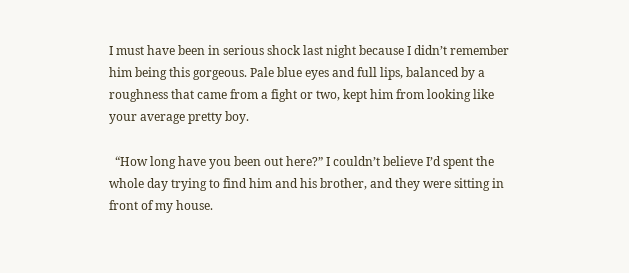I must have been in serious shock last night because I didn’t remember him being this gorgeous. Pale blue eyes and full lips, balanced by a roughness that came from a fight or two, kept him from looking like your average pretty boy.

  “How long have you been out here?” I couldn’t believe I’d spent the whole day trying to find him and his brother, and they were sitting in front of my house.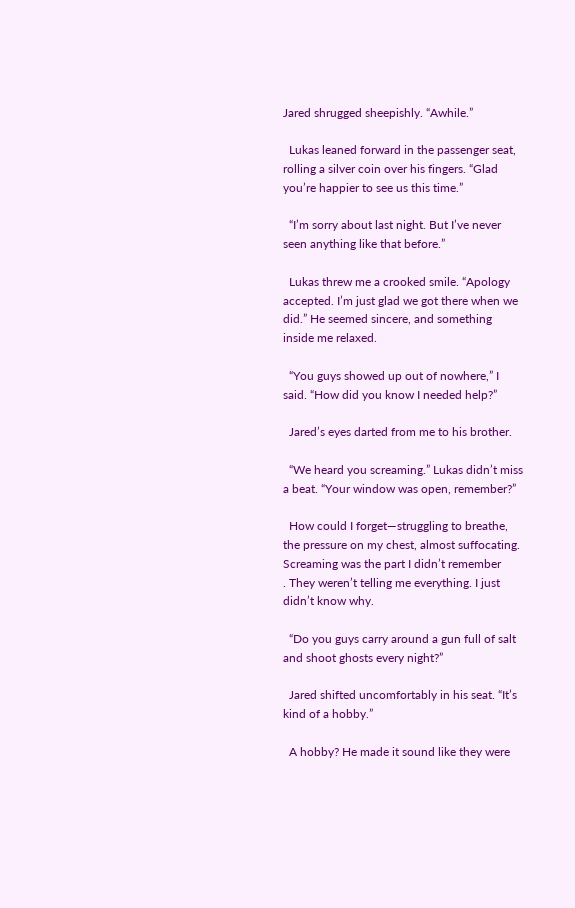Jared shrugged sheepishly. “Awhile.”

  Lukas leaned forward in the passenger seat, rolling a silver coin over his fingers. “Glad you’re happier to see us this time.”

  “I’m sorry about last night. But I’ve never seen anything like that before.”

  Lukas threw me a crooked smile. “Apology accepted. I’m just glad we got there when we did.” He seemed sincere, and something inside me relaxed.

  “You guys showed up out of nowhere,” I said. “How did you know I needed help?”

  Jared’s eyes darted from me to his brother.

  “We heard you screaming.” Lukas didn’t miss a beat. “Your window was open, remember?”

  How could I forget—struggling to breathe, the pressure on my chest, almost suffocating. Screaming was the part I didn’t remember
. They weren’t telling me everything. I just didn’t know why.

  “Do you guys carry around a gun full of salt and shoot ghosts every night?”

  Jared shifted uncomfortably in his seat. “It’s kind of a hobby.”

  A hobby? He made it sound like they were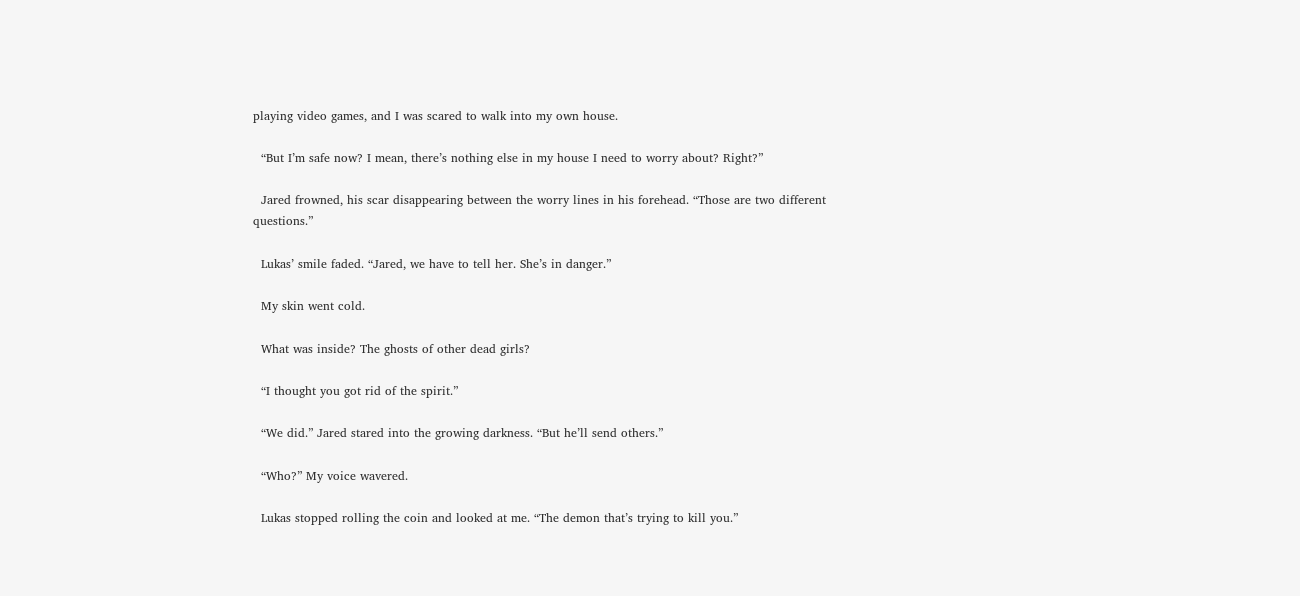playing video games, and I was scared to walk into my own house.

  “But I’m safe now? I mean, there’s nothing else in my house I need to worry about? Right?”

  Jared frowned, his scar disappearing between the worry lines in his forehead. “Those are two different questions.”

  Lukas’ smile faded. “Jared, we have to tell her. She’s in danger.”

  My skin went cold.

  What was inside? The ghosts of other dead girls?

  “I thought you got rid of the spirit.”

  “We did.” Jared stared into the growing darkness. “But he’ll send others.”

  “Who?” My voice wavered.

  Lukas stopped rolling the coin and looked at me. “The demon that’s trying to kill you.”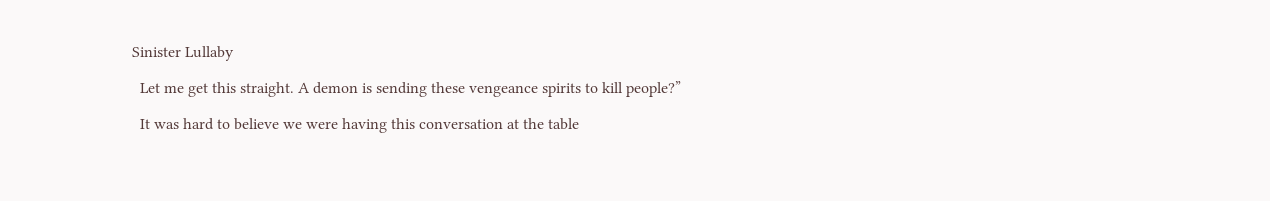Sinister Lullaby

  Let me get this straight. A demon is sending these vengeance spirits to kill people?”

  It was hard to believe we were having this conversation at the table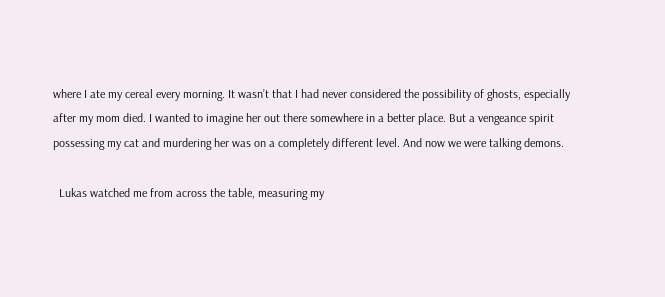where I ate my cereal every morning. It wasn’t that I had never considered the possibility of ghosts, especially after my mom died. I wanted to imagine her out there somewhere in a better place. But a vengeance spirit possessing my cat and murdering her was on a completely different level. And now we were talking demons.

  Lukas watched me from across the table, measuring my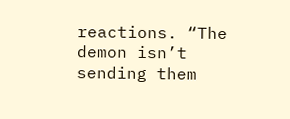reactions. “The demon isn’t sending them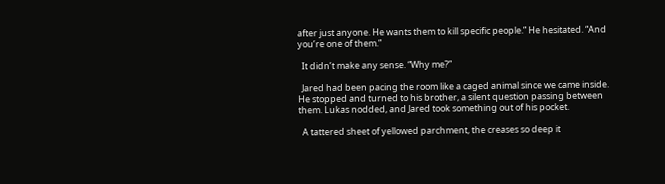after just anyone. He wants them to kill specific people.” He hesitated. “And you’re one of them.”

  It didn’t make any sense. “Why me?”

  Jared had been pacing the room like a caged animal since we came inside. He stopped and turned to his brother, a silent question passing between them. Lukas nodded, and Jared took something out of his pocket.

  A tattered sheet of yellowed parchment, the creases so deep it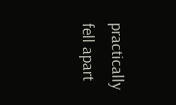practically fell apart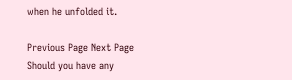when he unfolded it.

Previous Page Next Page
Should you have any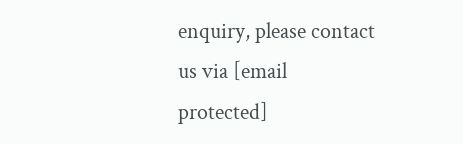enquiry, please contact us via [email protected]